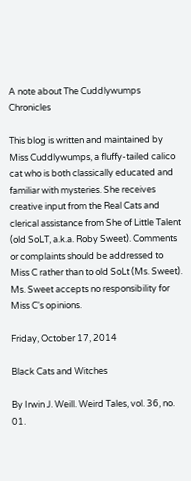A note about The Cuddlywumps Chronicles

This blog is written and maintained by Miss Cuddlywumps, a fluffy-tailed calico cat who is both classically educated and familiar with mysteries. She receives creative input from the Real Cats and clerical assistance from She of Little Talent (old SoLT, a.k.a. Roby Sweet). Comments or complaints should be addressed to Miss C rather than to old SoLt (Ms. Sweet). Ms. Sweet accepts no responsibility for Miss C's opinions.

Friday, October 17, 2014

Black Cats and Witches

By Irwin J. Weill. Weird Tales, vol. 36, no. 01.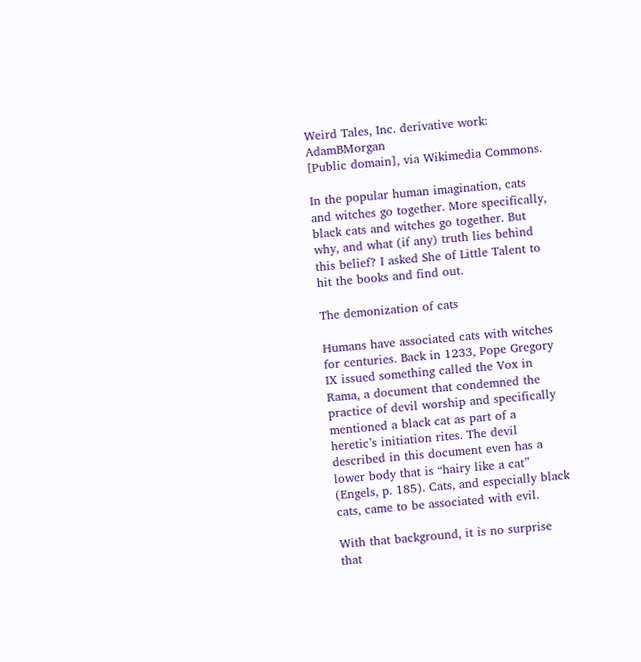Weird Tales, Inc. derivative work: AdamBMorgan
[Public domain], via Wikimedia Commons.

In the popular human imagination, cats and witches go together. More specifically, black cats and witches go together. But why, and what (if any) truth lies behind this belief? I asked She of Little Talent to hit the books and find out.

The demonization of cats

Humans have associated cats with witches for centuries. Back in 1233, Pope Gregory IX issued something called the Vox in Rama, a document that condemned the practice of devil worship and specifically mentioned a black cat as part of a heretic’s initiation rites. The devil described in this document even has a lower body that is “hairy like a cat” (Engels, p. 185). Cats, and especially black cats, came to be associated with evil.

With that background, it is no surprise that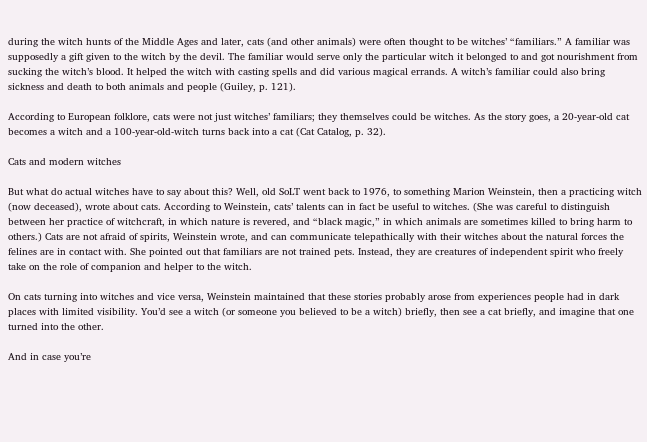during the witch hunts of the Middle Ages and later, cats (and other animals) were often thought to be witches’ “familiars.” A familiar was supposedly a gift given to the witch by the devil. The familiar would serve only the particular witch it belonged to and got nourishment from sucking the witch’s blood. It helped the witch with casting spells and did various magical errands. A witch’s familiar could also bring sickness and death to both animals and people (Guiley, p. 121).

According to European folklore, cats were not just witches’ familiars; they themselves could be witches. As the story goes, a 20-year-old cat becomes a witch and a 100-year-old-witch turns back into a cat (Cat Catalog, p. 32).

Cats and modern witches

But what do actual witches have to say about this? Well, old SoLT went back to 1976, to something Marion Weinstein, then a practicing witch (now deceased), wrote about cats. According to Weinstein, cats’ talents can in fact be useful to witches. (She was careful to distinguish between her practice of witchcraft, in which nature is revered, and “black magic,” in which animals are sometimes killed to bring harm to others.) Cats are not afraid of spirits, Weinstein wrote, and can communicate telepathically with their witches about the natural forces the felines are in contact with. She pointed out that familiars are not trained pets. Instead, they are creatures of independent spirit who freely take on the role of companion and helper to the witch.

On cats turning into witches and vice versa, Weinstein maintained that these stories probably arose from experiences people had in dark places with limited visibility. You’d see a witch (or someone you believed to be a witch) briefly, then see a cat briefly, and imagine that one turned into the other.

And in case you’re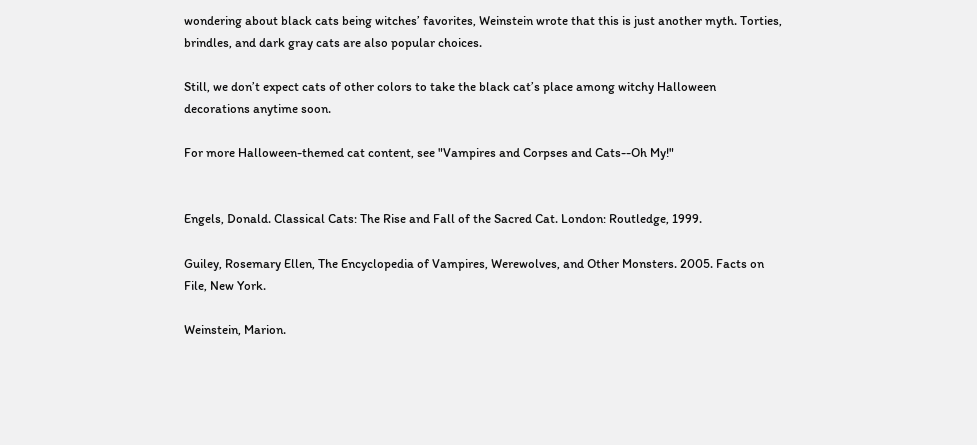wondering about black cats being witches’ favorites, Weinstein wrote that this is just another myth. Torties, brindles, and dark gray cats are also popular choices.

Still, we don’t expect cats of other colors to take the black cat’s place among witchy Halloween decorations anytime soon.

For more Halloween-themed cat content, see "Vampires and Corpses and Cats--Oh My!"


Engels, Donald. Classical Cats: The Rise and Fall of the Sacred Cat. London: Routledge, 1999.

Guiley, Rosemary Ellen, The Encyclopedia of Vampires, Werewolves, and Other Monsters. 2005. Facts on File, New York.

Weinstein, Marion.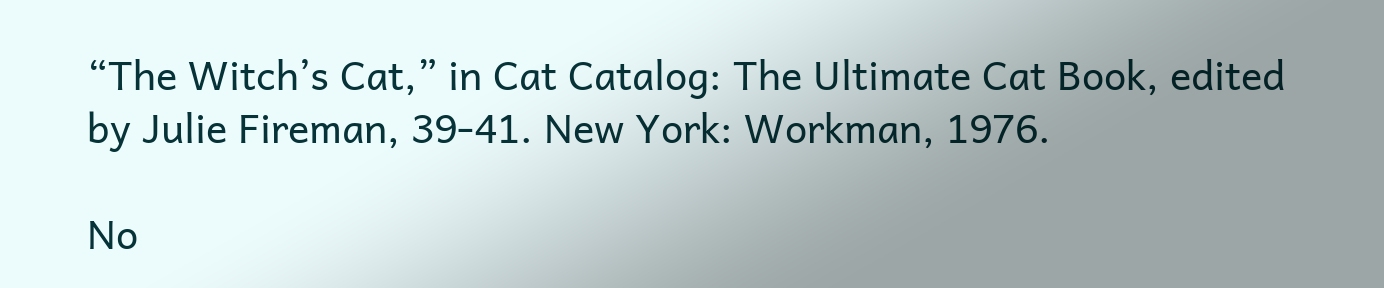“The Witch’s Cat,” in Cat Catalog: The Ultimate Cat Book, edited by Julie Fireman, 39-41. New York: Workman, 1976.

No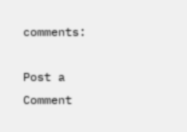comments:

Post a Comment